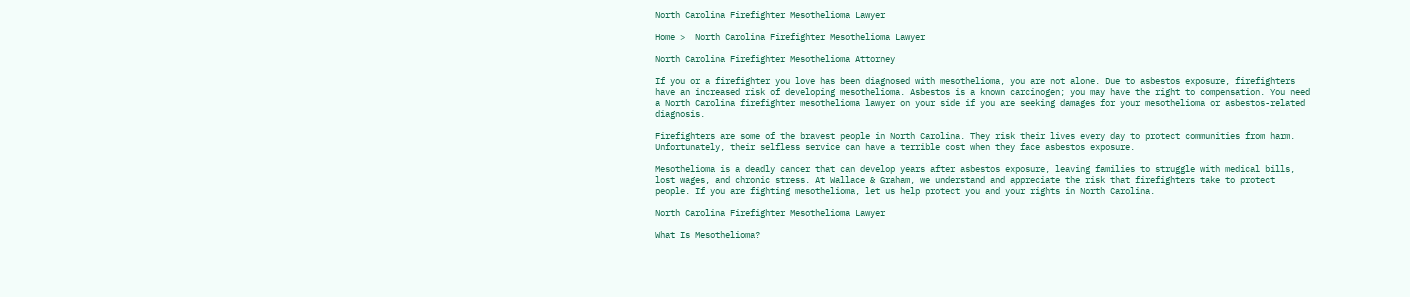North Carolina Firefighter Mesothelioma Lawyer

Home >  North Carolina Firefighter Mesothelioma Lawyer

North Carolina Firefighter Mesothelioma Attorney

If you or a firefighter you love has been diagnosed with mesothelioma, you are not alone. Due to asbestos exposure, firefighters have an increased risk of developing mesothelioma. Asbestos is a known carcinogen; you may have the right to compensation. You need a North Carolina firefighter mesothelioma lawyer on your side if you are seeking damages for your mesothelioma or asbestos-related diagnosis.

Firefighters are some of the bravest people in North Carolina. They risk their lives every day to protect communities from harm. Unfortunately, their selfless service can have a terrible cost when they face asbestos exposure.

Mesothelioma is a deadly cancer that can develop years after asbestos exposure, leaving families to struggle with medical bills, lost wages, and chronic stress. At Wallace & Graham, we understand and appreciate the risk that firefighters take to protect people. If you are fighting mesothelioma, let us help protect you and your rights in North Carolina.

North Carolina Firefighter Mesothelioma Lawyer

What Is Mesothelioma?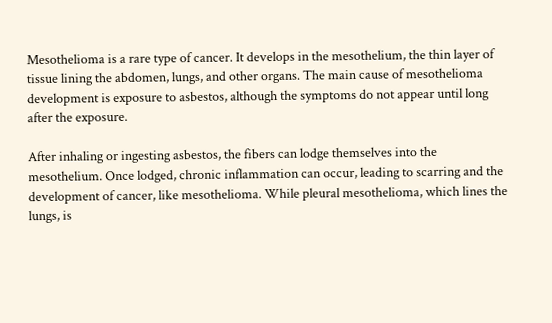Mesothelioma is a rare type of cancer. It develops in the mesothelium, the thin layer of tissue lining the abdomen, lungs, and other organs. The main cause of mesothelioma development is exposure to asbestos, although the symptoms do not appear until long after the exposure.

After inhaling or ingesting asbestos, the fibers can lodge themselves into the mesothelium. Once lodged, chronic inflammation can occur, leading to scarring and the development of cancer, like mesothelioma. While pleural mesothelioma, which lines the lungs, is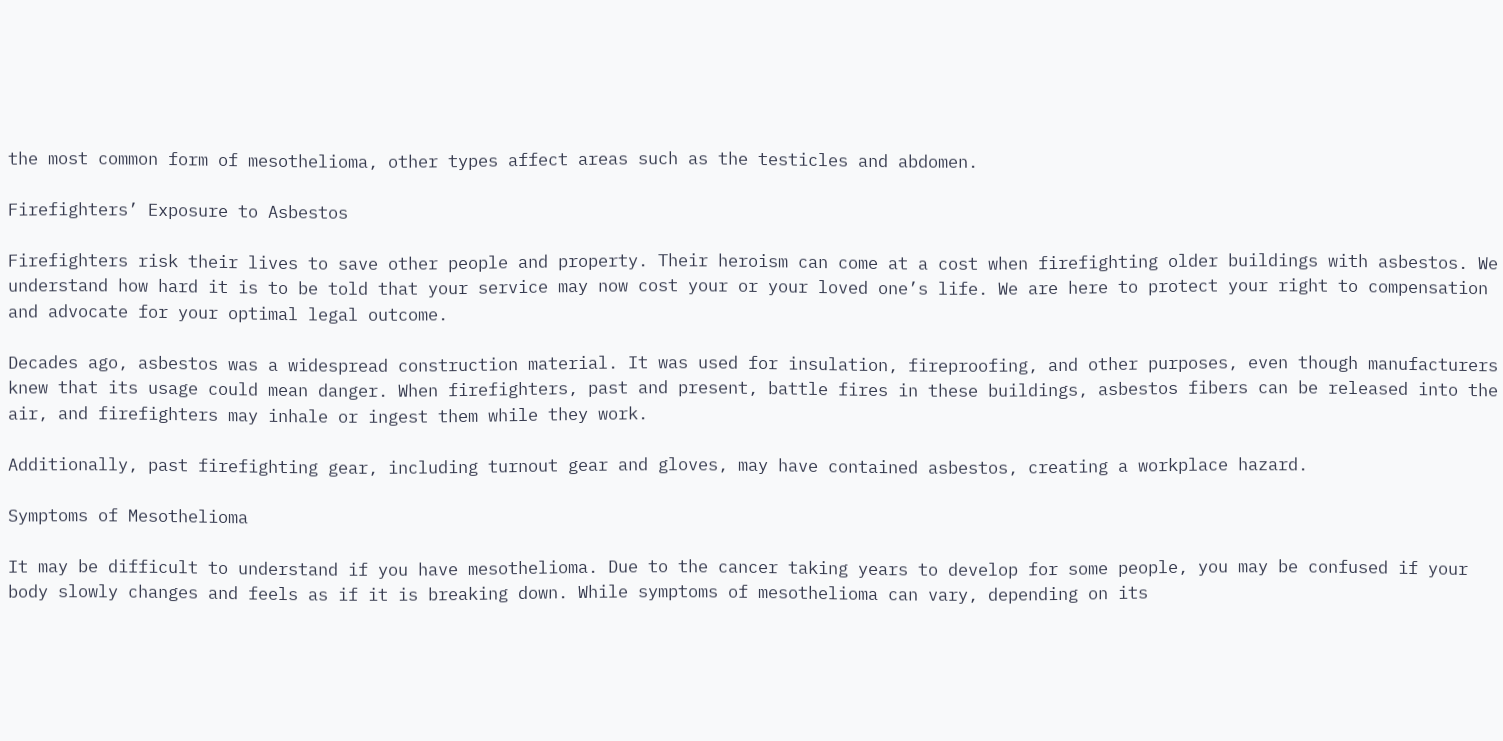the most common form of mesothelioma, other types affect areas such as the testicles and abdomen.

Firefighters’ Exposure to Asbestos

Firefighters risk their lives to save other people and property. Their heroism can come at a cost when firefighting older buildings with asbestos. We understand how hard it is to be told that your service may now cost your or your loved one’s life. We are here to protect your right to compensation and advocate for your optimal legal outcome.

Decades ago, asbestos was a widespread construction material. It was used for insulation, fireproofing, and other purposes, even though manufacturers knew that its usage could mean danger. When firefighters, past and present, battle fires in these buildings, asbestos fibers can be released into the air, and firefighters may inhale or ingest them while they work.

Additionally, past firefighting gear, including turnout gear and gloves, may have contained asbestos, creating a workplace hazard.

Symptoms of Mesothelioma

It may be difficult to understand if you have mesothelioma. Due to the cancer taking years to develop for some people, you may be confused if your body slowly changes and feels as if it is breaking down. While symptoms of mesothelioma can vary, depending on its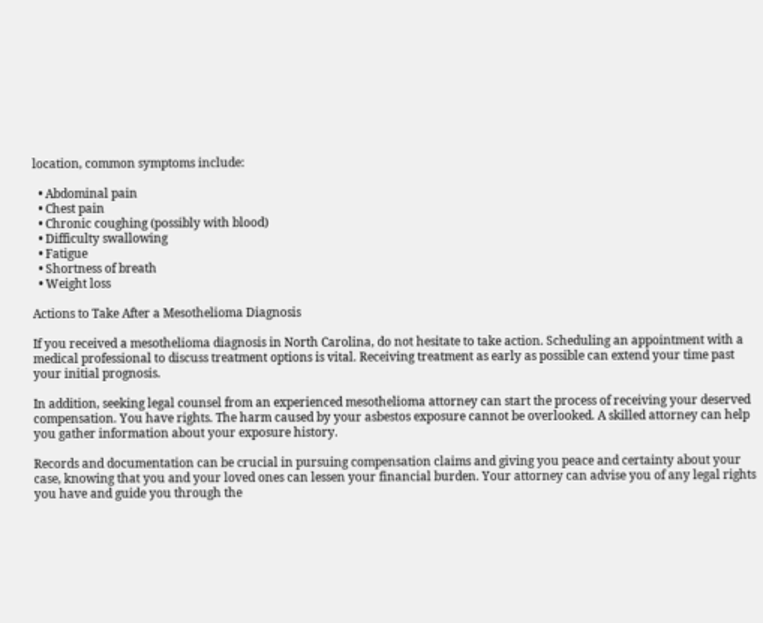location, common symptoms include:

  • Abdominal pain
  • Chest pain
  • Chronic coughing (possibly with blood)
  • Difficulty swallowing
  • Fatigue
  • Shortness of breath
  • Weight loss

Actions to Take After a Mesothelioma Diagnosis

If you received a mesothelioma diagnosis in North Carolina, do not hesitate to take action. Scheduling an appointment with a medical professional to discuss treatment options is vital. Receiving treatment as early as possible can extend your time past your initial prognosis.

In addition, seeking legal counsel from an experienced mesothelioma attorney can start the process of receiving your deserved compensation. You have rights. The harm caused by your asbestos exposure cannot be overlooked. A skilled attorney can help you gather information about your exposure history.

Records and documentation can be crucial in pursuing compensation claims and giving you peace and certainty about your case, knowing that you and your loved ones can lessen your financial burden. Your attorney can advise you of any legal rights you have and guide you through the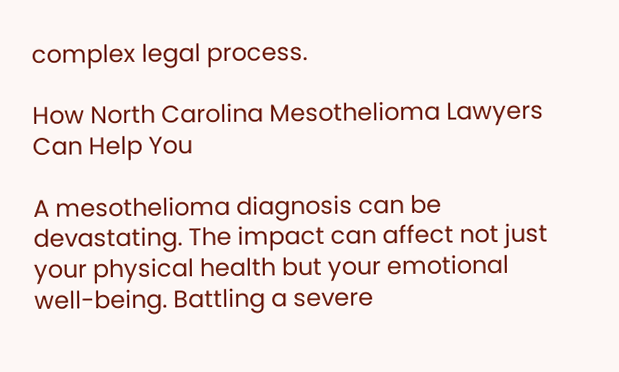complex legal process.

How North Carolina Mesothelioma Lawyers Can Help You

A mesothelioma diagnosis can be devastating. The impact can affect not just your physical health but your emotional well-being. Battling a severe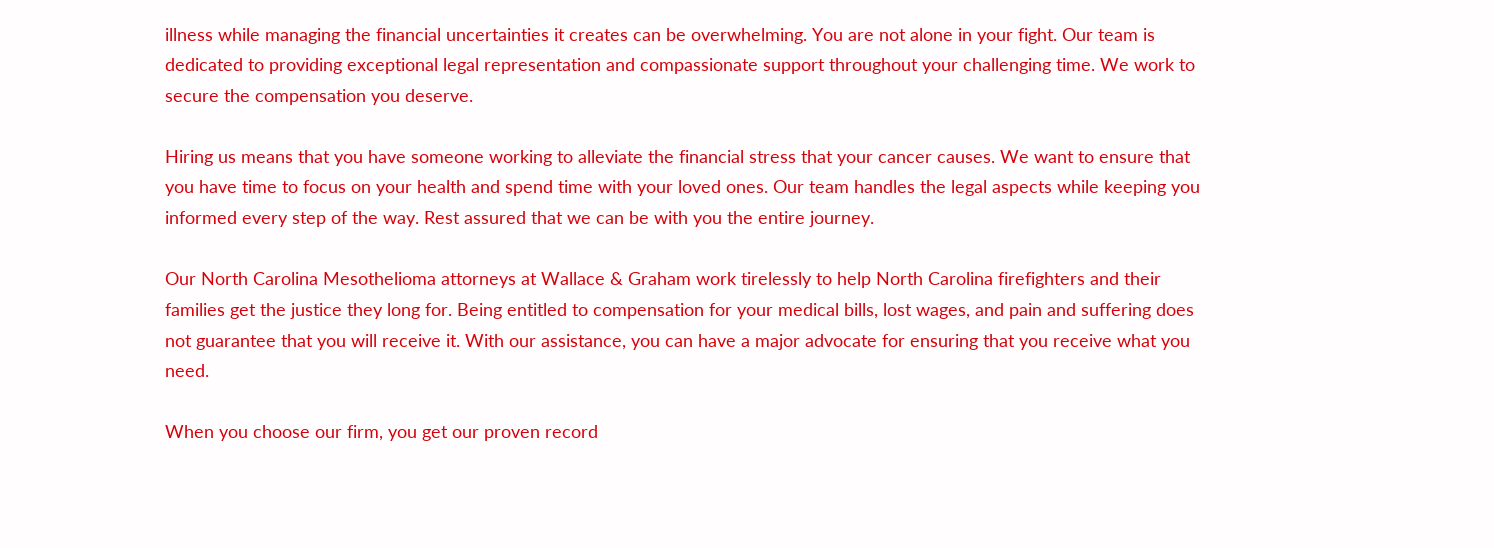illness while managing the financial uncertainties it creates can be overwhelming. You are not alone in your fight. Our team is dedicated to providing exceptional legal representation and compassionate support throughout your challenging time. We work to secure the compensation you deserve.

Hiring us means that you have someone working to alleviate the financial stress that your cancer causes. We want to ensure that you have time to focus on your health and spend time with your loved ones. Our team handles the legal aspects while keeping you informed every step of the way. Rest assured that we can be with you the entire journey.

Our North Carolina Mesothelioma attorneys at Wallace & Graham work tirelessly to help North Carolina firefighters and their families get the justice they long for. Being entitled to compensation for your medical bills, lost wages, and pain and suffering does not guarantee that you will receive it. With our assistance, you can have a major advocate for ensuring that you receive what you need.

When you choose our firm, you get our proven record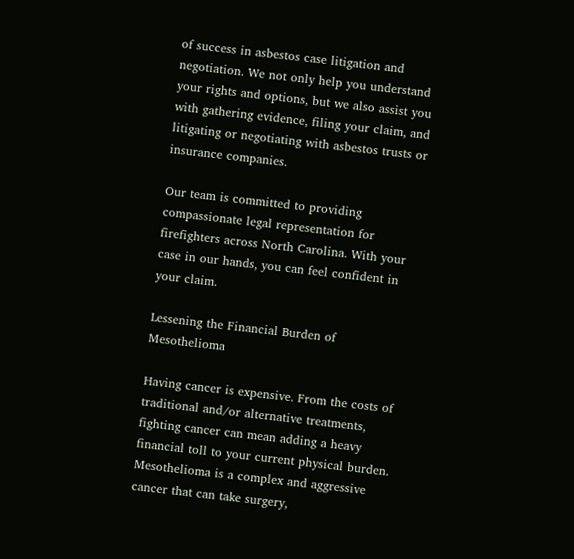of success in asbestos case litigation and negotiation. We not only help you understand your rights and options, but we also assist you with gathering evidence, filing your claim, and litigating or negotiating with asbestos trusts or insurance companies.

Our team is committed to providing compassionate legal representation for firefighters across North Carolina. With your case in our hands, you can feel confident in your claim.

Lessening the Financial Burden of Mesothelioma

Having cancer is expensive. From the costs of traditional and/or alternative treatments, fighting cancer can mean adding a heavy financial toll to your current physical burden. Mesothelioma is a complex and aggressive cancer that can take surgery,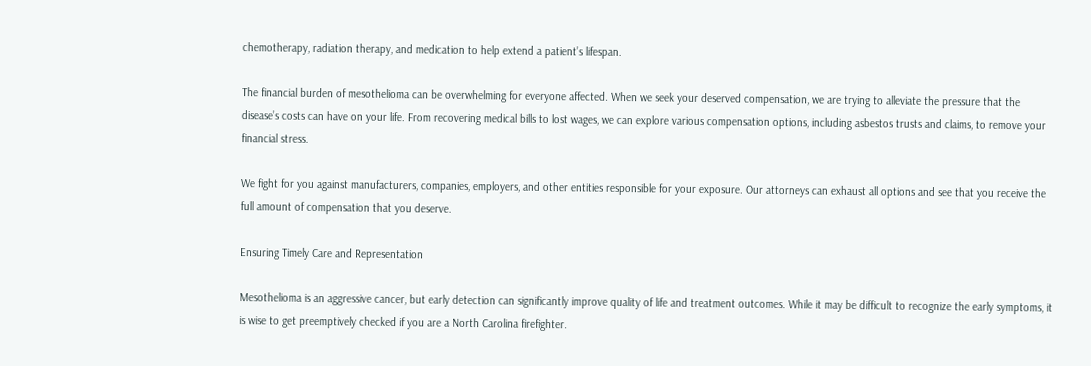chemotherapy, radiation therapy, and medication to help extend a patient’s lifespan.

The financial burden of mesothelioma can be overwhelming for everyone affected. When we seek your deserved compensation, we are trying to alleviate the pressure that the disease’s costs can have on your life. From recovering medical bills to lost wages, we can explore various compensation options, including asbestos trusts and claims, to remove your financial stress.

We fight for you against manufacturers, companies, employers, and other entities responsible for your exposure. Our attorneys can exhaust all options and see that you receive the full amount of compensation that you deserve.

Ensuring Timely Care and Representation

Mesothelioma is an aggressive cancer, but early detection can significantly improve quality of life and treatment outcomes. While it may be difficult to recognize the early symptoms, it is wise to get preemptively checked if you are a North Carolina firefighter.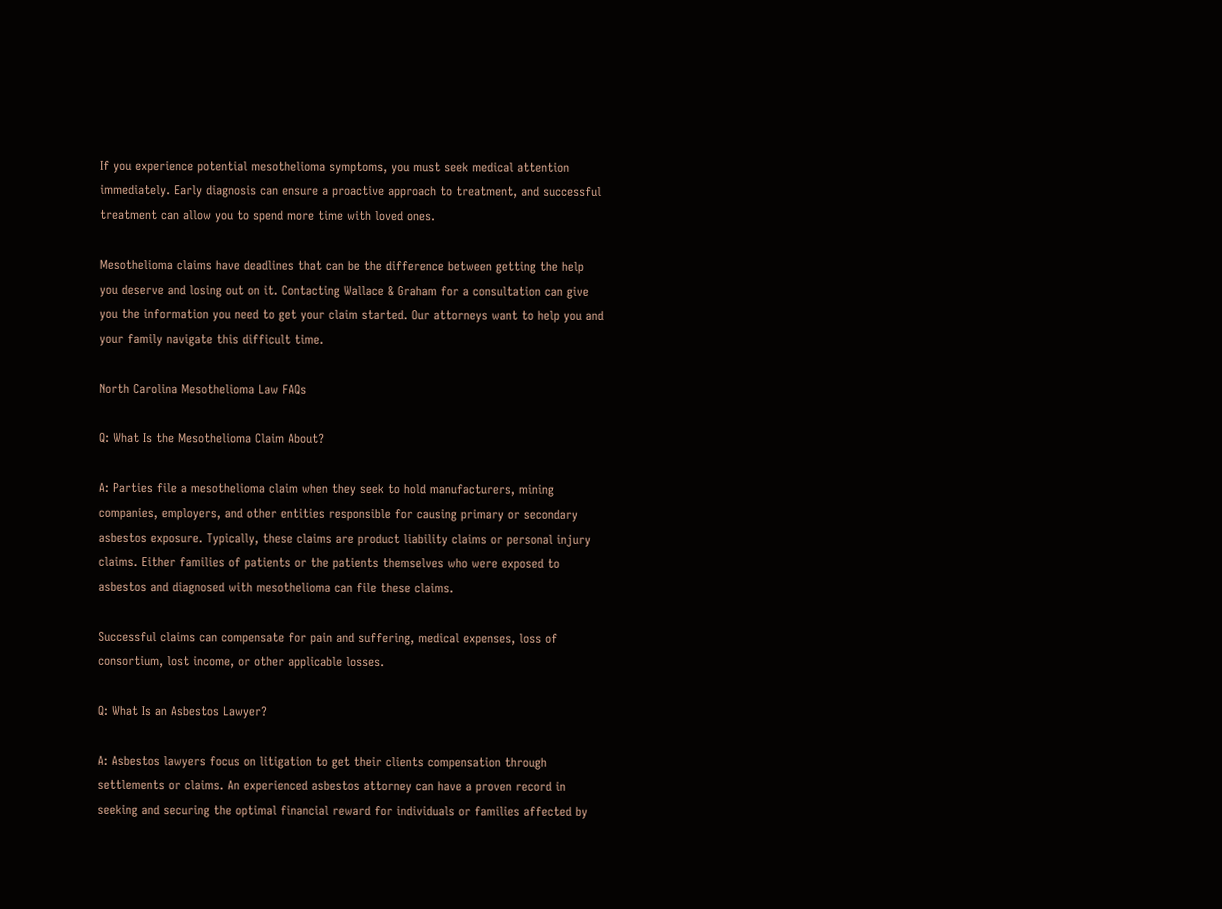If you experience potential mesothelioma symptoms, you must seek medical attention immediately. Early diagnosis can ensure a proactive approach to treatment, and successful treatment can allow you to spend more time with loved ones.

Mesothelioma claims have deadlines that can be the difference between getting the help you deserve and losing out on it. Contacting Wallace & Graham for a consultation can give you the information you need to get your claim started. Our attorneys want to help you and your family navigate this difficult time.

North Carolina Mesothelioma Law FAQs

Q: What Is the Mesothelioma Claim About?

A: Parties file a mesothelioma claim when they seek to hold manufacturers, mining companies, employers, and other entities responsible for causing primary or secondary asbestos exposure. Typically, these claims are product liability claims or personal injury claims. Either families of patients or the patients themselves who were exposed to asbestos and diagnosed with mesothelioma can file these claims.

Successful claims can compensate for pain and suffering, medical expenses, loss of consortium, lost income, or other applicable losses.

Q: What Is an Asbestos Lawyer?

A: Asbestos lawyers focus on litigation to get their clients compensation through settlements or claims. An experienced asbestos attorney can have a proven record in seeking and securing the optimal financial reward for individuals or families affected by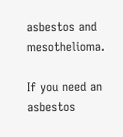asbestos and mesothelioma.

If you need an asbestos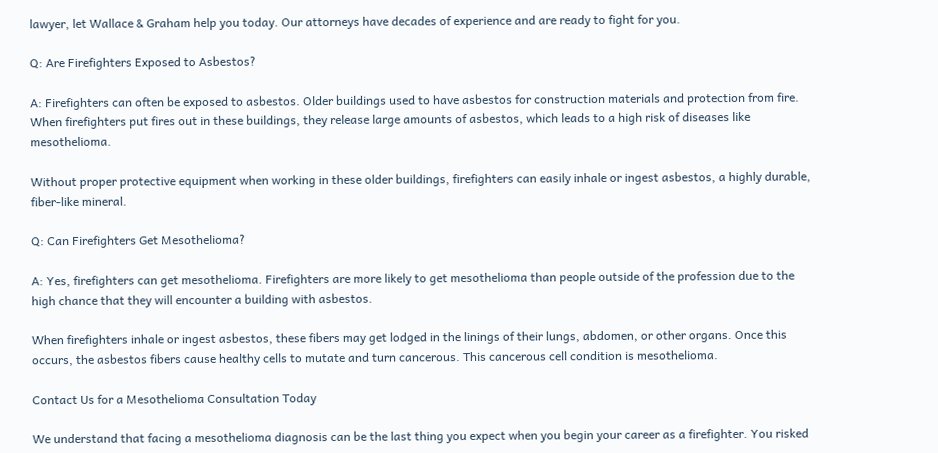lawyer, let Wallace & Graham help you today. Our attorneys have decades of experience and are ready to fight for you.

Q: Are Firefighters Exposed to Asbestos?

A: Firefighters can often be exposed to asbestos. Older buildings used to have asbestos for construction materials and protection from fire. When firefighters put fires out in these buildings, they release large amounts of asbestos, which leads to a high risk of diseases like mesothelioma.

Without proper protective equipment when working in these older buildings, firefighters can easily inhale or ingest asbestos, a highly durable, fiber-like mineral.

Q: Can Firefighters Get Mesothelioma?

A: Yes, firefighters can get mesothelioma. Firefighters are more likely to get mesothelioma than people outside of the profession due to the high chance that they will encounter a building with asbestos.

When firefighters inhale or ingest asbestos, these fibers may get lodged in the linings of their lungs, abdomen, or other organs. Once this occurs, the asbestos fibers cause healthy cells to mutate and turn cancerous. This cancerous cell condition is mesothelioma.

Contact Us for a Mesothelioma Consultation Today

We understand that facing a mesothelioma diagnosis can be the last thing you expect when you begin your career as a firefighter. You risked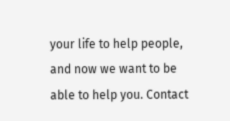your life to help people, and now we want to be able to help you. Contact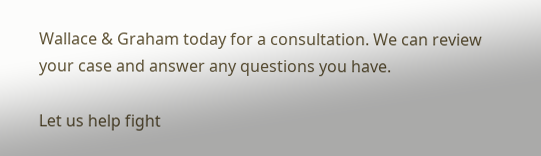Wallace & Graham today for a consultation. We can review your case and answer any questions you have.

Let us help fight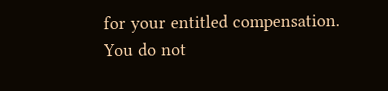for your entitled compensation. You do not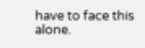have to face this alone.